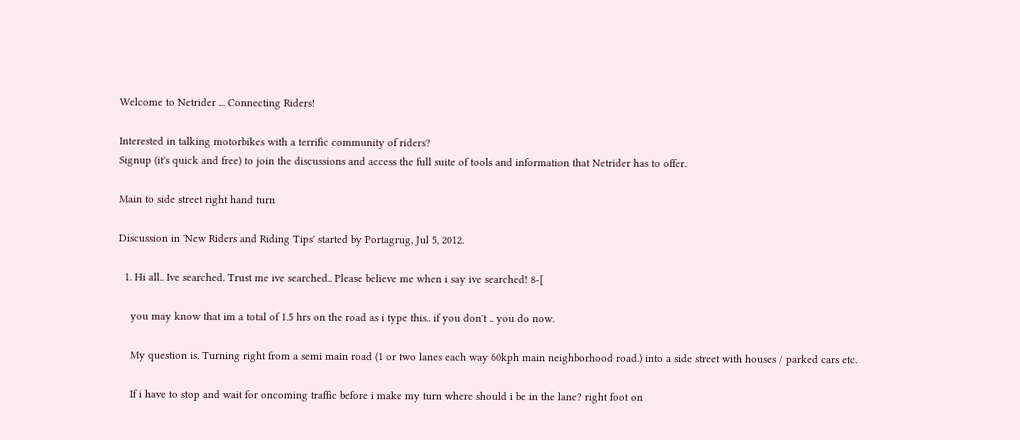Welcome to Netrider ... Connecting Riders!

Interested in talking motorbikes with a terrific community of riders?
Signup (it's quick and free) to join the discussions and access the full suite of tools and information that Netrider has to offer.

Main to side street right hand turn

Discussion in 'New Riders and Riding Tips' started by Portagrug, Jul 5, 2012.

  1. Hi all.. Ive searched. Trust me ive searched.. Please believe me when i say ive searched! 8-[

    you may know that im a total of 1.5 hrs on the road as i type this.. if you don't .. you do now.

    My question is. Turning right from a semi main road (1 or two lanes each way 60kph main neighborhood road.) into a side street with houses / parked cars etc.

    If i have to stop and wait for oncoming traffic before i make my turn where should i be in the lane? right foot on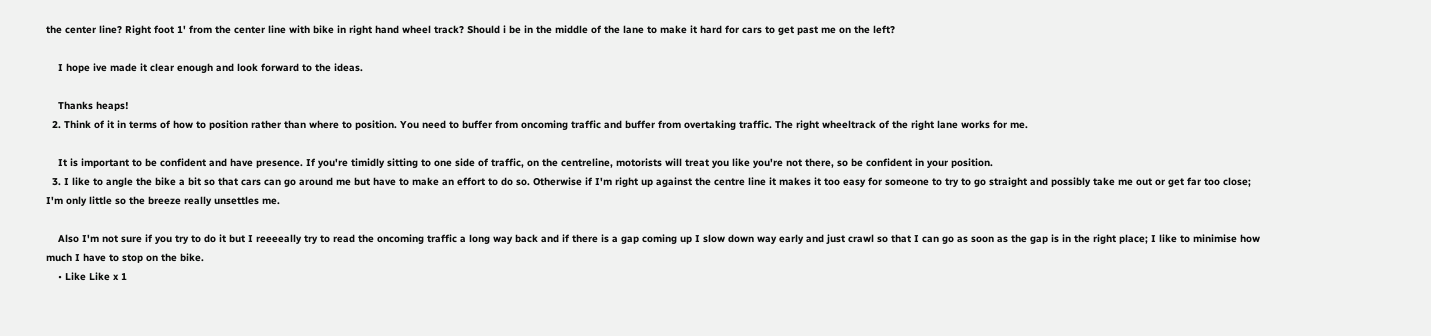the center line? Right foot 1' from the center line with bike in right hand wheel track? Should i be in the middle of the lane to make it hard for cars to get past me on the left?

    I hope ive made it clear enough and look forward to the ideas.

    Thanks heaps!
  2. Think of it in terms of how to position rather than where to position. You need to buffer from oncoming traffic and buffer from overtaking traffic. The right wheeltrack of the right lane works for me.

    It is important to be confident and have presence. If you're timidly sitting to one side of traffic, on the centreline, motorists will treat you like you're not there, so be confident in your position.
  3. I like to angle the bike a bit so that cars can go around me but have to make an effort to do so. Otherwise if I'm right up against the centre line it makes it too easy for someone to try to go straight and possibly take me out or get far too close; I'm only little so the breeze really unsettles me.

    Also I'm not sure if you try to do it but I reeeeally try to read the oncoming traffic a long way back and if there is a gap coming up I slow down way early and just crawl so that I can go as soon as the gap is in the right place; I like to minimise how much I have to stop on the bike.
    • Like Like x 1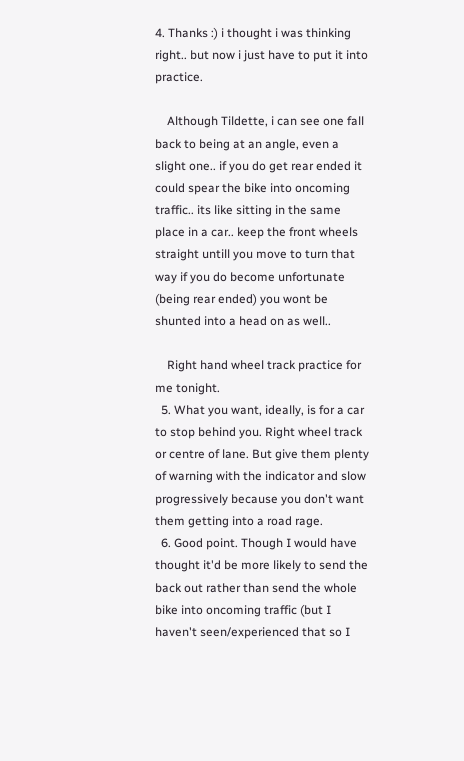4. Thanks :) i thought i was thinking right.. but now i just have to put it into practice.

    Although Tildette, i can see one fall back to being at an angle, even a slight one.. if you do get rear ended it could spear the bike into oncoming traffic.. its like sitting in the same place in a car.. keep the front wheels straight untill you move to turn that way if you do become unfortunate (being rear ended) you wont be shunted into a head on as well..

    Right hand wheel track practice for me tonight.
  5. What you want, ideally, is for a car to stop behind you. Right wheel track or centre of lane. But give them plenty of warning with the indicator and slow progressively because you don't want them getting into a road rage.
  6. Good point. Though I would have thought it'd be more likely to send the back out rather than send the whole bike into oncoming traffic (but I haven't seen/experienced that so I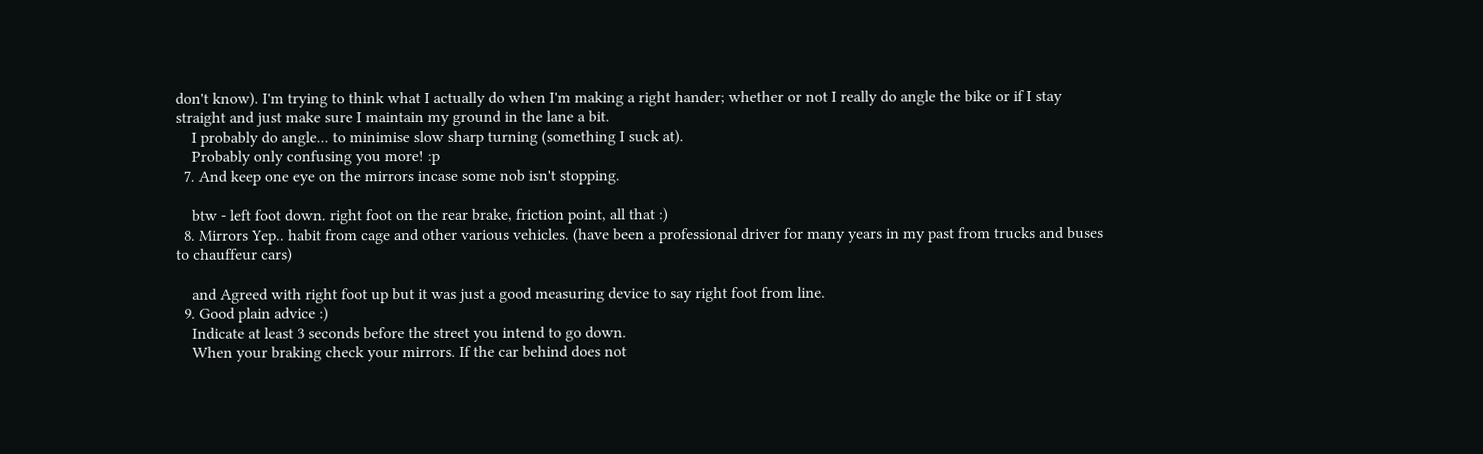don't know). I'm trying to think what I actually do when I'm making a right hander; whether or not I really do angle the bike or if I stay straight and just make sure I maintain my ground in the lane a bit.
    I probably do angle... to minimise slow sharp turning (something I suck at).
    Probably only confusing you more! :p
  7. And keep one eye on the mirrors incase some nob isn't stopping.

    btw - left foot down. right foot on the rear brake, friction point, all that :)
  8. Mirrors Yep.. habit from cage and other various vehicles. (have been a professional driver for many years in my past from trucks and buses to chauffeur cars)

    and Agreed with right foot up but it was just a good measuring device to say right foot from line.
  9. Good plain advice :)
    Indicate at least 3 seconds before the street you intend to go down.
    When your braking check your mirrors. If the car behind does not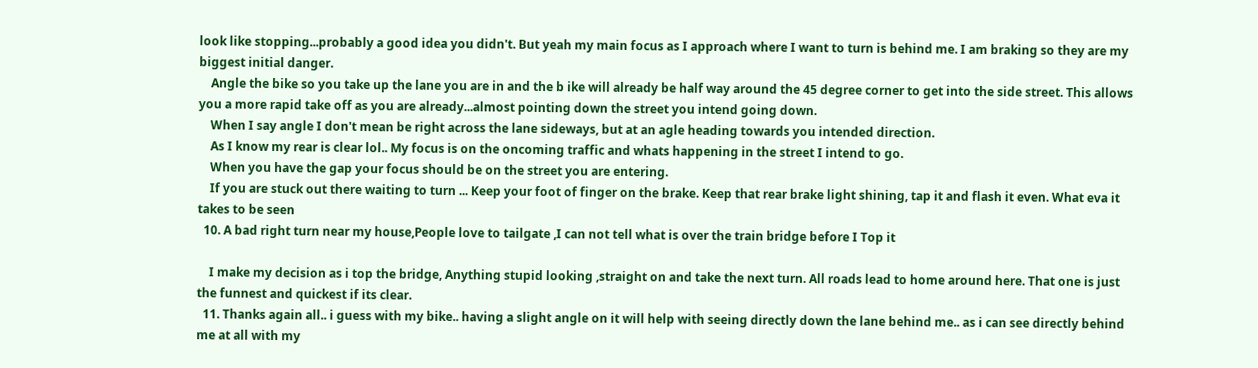look like stopping...probably a good idea you didn't. But yeah my main focus as I approach where I want to turn is behind me. I am braking so they are my biggest initial danger.
    Angle the bike so you take up the lane you are in and the b ike will already be half way around the 45 degree corner to get into the side street. This allows you a more rapid take off as you are already...almost pointing down the street you intend going down.
    When I say angle I don't mean be right across the lane sideways, but at an agle heading towards you intended direction.
    As I know my rear is clear lol.. My focus is on the oncoming traffic and whats happening in the street I intend to go.
    When you have the gap your focus should be on the street you are entering.
    If you are stuck out there waiting to turn ... Keep your foot of finger on the brake. Keep that rear brake light shining, tap it and flash it even. What eva it takes to be seen
  10. A bad right turn near my house,People love to tailgate ,I can not tell what is over the train bridge before I Top it

    I make my decision as i top the bridge, Anything stupid looking ,straight on and take the next turn. All roads lead to home around here. That one is just the funnest and quickest if its clear.
  11. Thanks again all.. i guess with my bike.. having a slight angle on it will help with seeing directly down the lane behind me.. as i can see directly behind me at all with my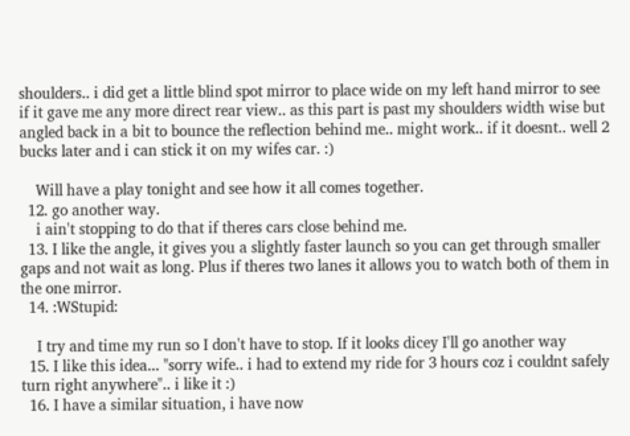shoulders.. i did get a little blind spot mirror to place wide on my left hand mirror to see if it gave me any more direct rear view.. as this part is past my shoulders width wise but angled back in a bit to bounce the reflection behind me.. might work.. if it doesnt.. well 2 bucks later and i can stick it on my wifes car. :)

    Will have a play tonight and see how it all comes together.
  12. go another way.
    i ain't stopping to do that if theres cars close behind me.
  13. I like the angle, it gives you a slightly faster launch so you can get through smaller gaps and not wait as long. Plus if theres two lanes it allows you to watch both of them in the one mirror.
  14. :WStupid:

    I try and time my run so I don't have to stop. If it looks dicey I'll go another way
  15. I like this idea... "sorry wife.. i had to extend my ride for 3 hours coz i couldnt safely turn right anywhere".. i like it :)
  16. I have a similar situation, i have now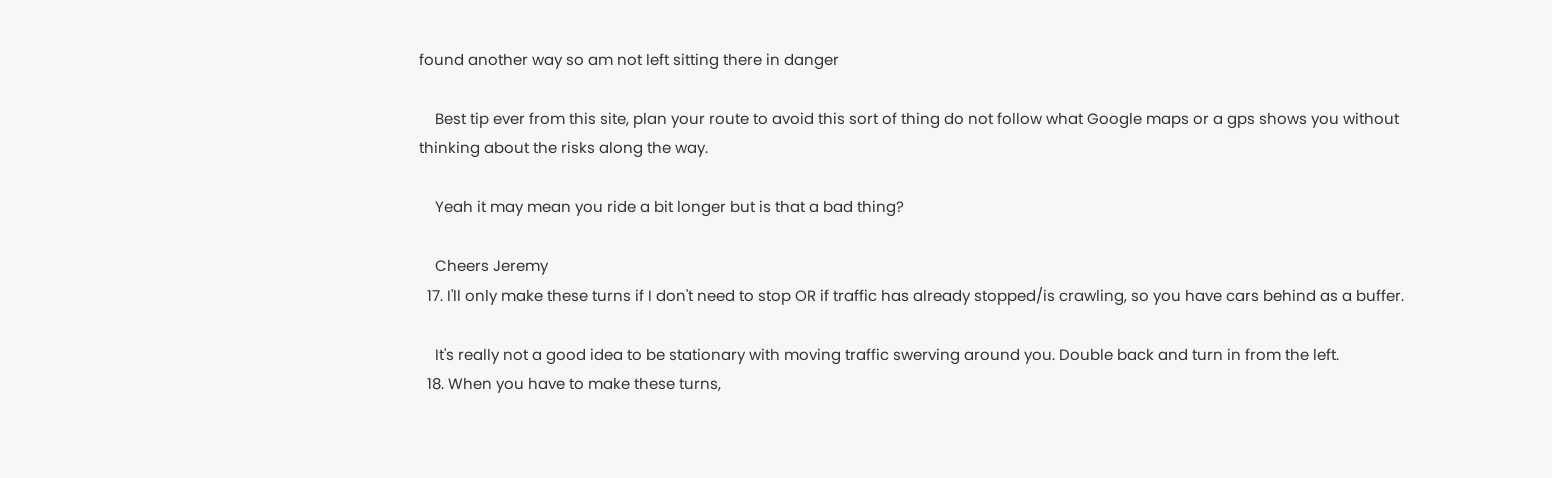found another way so am not left sitting there in danger

    Best tip ever from this site, plan your route to avoid this sort of thing do not follow what Google maps or a gps shows you without thinking about the risks along the way.

    Yeah it may mean you ride a bit longer but is that a bad thing?

    Cheers Jeremy
  17. I'll only make these turns if I don't need to stop OR if traffic has already stopped/is crawling, so you have cars behind as a buffer.

    It's really not a good idea to be stationary with moving traffic swerving around you. Double back and turn in from the left.
  18. When you have to make these turns,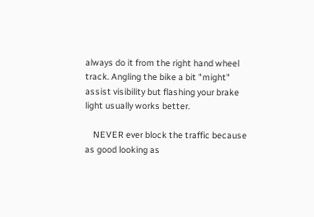always do it from the right hand wheel track. Angling the bike a bit "might" assist visibility but flashing your brake light usually works better.

    NEVER ever block the traffic because as good looking as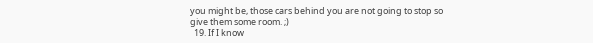you might be, those cars behind you are not going to stop so give them some room. ;)
  19. If I know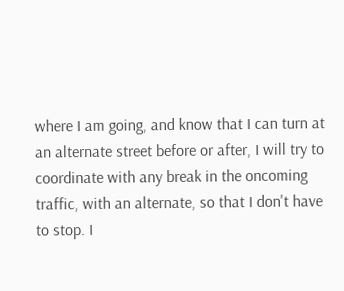where I am going, and know that I can turn at an alternate street before or after, I will try to coordinate with any break in the oncoming traffic, with an alternate, so that I don't have to stop. I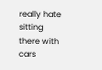really hate sitting there with cars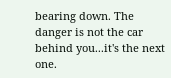bearing down. The danger is not the car behind you...it's the next one.